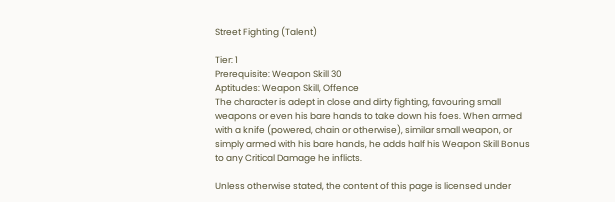Street Fighting (Talent)

Tier: 1
Prerequisite: Weapon Skill 30
Aptitudes: Weapon Skill, Offence
The character is adept in close and dirty fighting, favouring small weapons or even his bare hands to take down his foes. When armed with a knife (powered, chain or otherwise), similar small weapon, or simply armed with his bare hands, he adds half his Weapon Skill Bonus to any Critical Damage he inflicts.

Unless otherwise stated, the content of this page is licensed under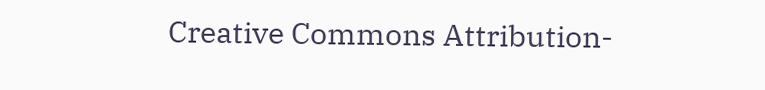Creative Commons Attribution-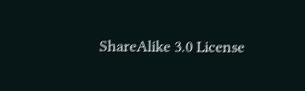ShareAlike 3.0 License